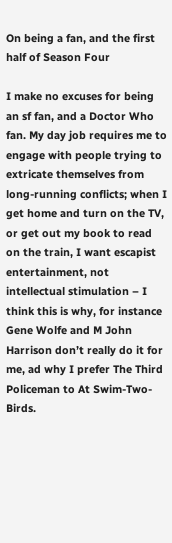On being a fan, and the first half of Season Four

I make no excuses for being an sf fan, and a Doctor Who fan. My day job requires me to engage with people trying to extricate themselves from long-running conflicts; when I get home and turn on the TV, or get out my book to read on the train, I want escapist entertainment, not intellectual stimulation – I think this is why, for instance Gene Wolfe and M John Harrison don’t really do it for me, ad why I prefer The Third Policeman to At Swim-Two-Birds.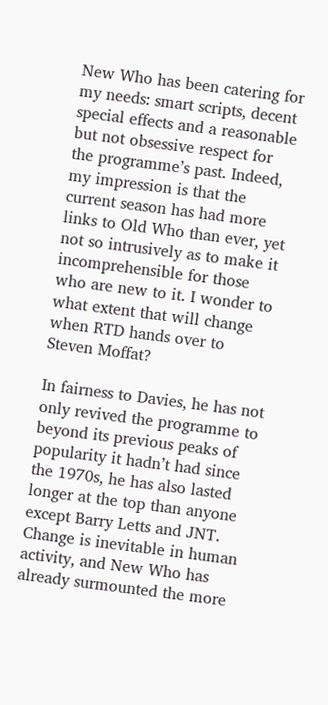New Who has been catering for my needs: smart scripts, decent special effects and a reasonable but not obsessive respect for the programme’s past. Indeed, my impression is that the current season has had more links to Old Who than ever, yet not so intrusively as to make it incomprehensible for those who are new to it. I wonder to what extent that will change when RTD hands over to Steven Moffat?

In fairness to Davies, he has not only revived the programme to beyond its previous peaks of popularity it hadn’t had since the 1970s, he has also lasted longer at the top than anyone except Barry Letts and JNT. Change is inevitable in human activity, and New Who has already surmounted the more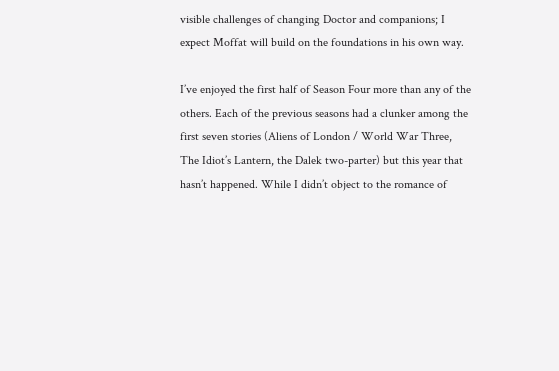visible challenges of changing Doctor and companions; I expect Moffat will build on the foundations in his own way.

I’ve enjoyed the first half of Season Four more than any of the others. Each of the previous seasons had a clunker among the first seven stories (Aliens of London / World War Three, The Idiot’s Lantern, the Dalek two-parter) but this year that hasn’t happened. While I didn’t object to the romance of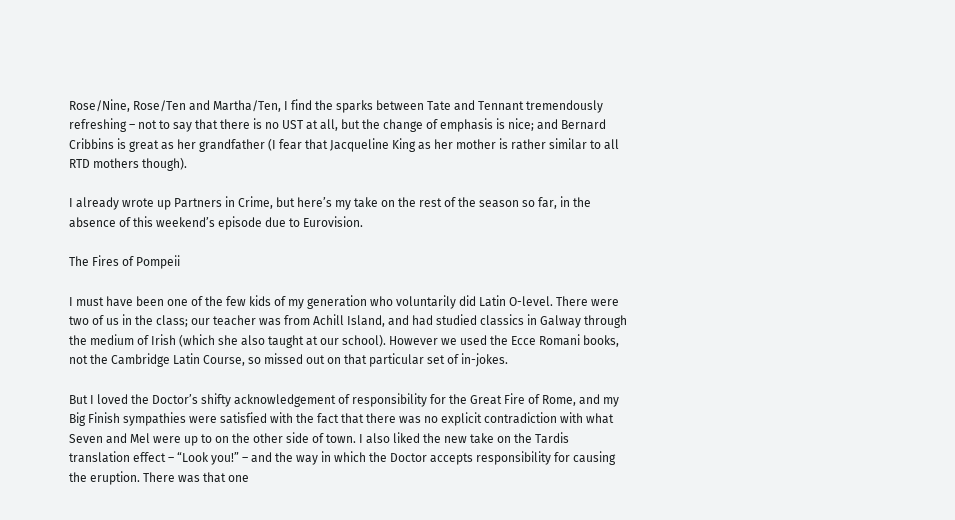Rose/Nine, Rose/Ten and Martha/Ten, I find the sparks between Tate and Tennant tremendously refreshing – not to say that there is no UST at all, but the change of emphasis is nice; and Bernard Cribbins is great as her grandfather (I fear that Jacqueline King as her mother is rather similar to all RTD mothers though).

I already wrote up Partners in Crime, but here’s my take on the rest of the season so far, in the absence of this weekend’s episode due to Eurovision.

The Fires of Pompeii

I must have been one of the few kids of my generation who voluntarily did Latin O-level. There were two of us in the class; our teacher was from Achill Island, and had studied classics in Galway through the medium of Irish (which she also taught at our school). However we used the Ecce Romani books, not the Cambridge Latin Course, so missed out on that particular set of in-jokes.

But I loved the Doctor’s shifty acknowledgement of responsibility for the Great Fire of Rome, and my Big Finish sympathies were satisfied with the fact that there was no explicit contradiction with what Seven and Mel were up to on the other side of town. I also liked the new take on the Tardis translation effect – “Look you!” – and the way in which the Doctor accepts responsibility for causing the eruption. There was that one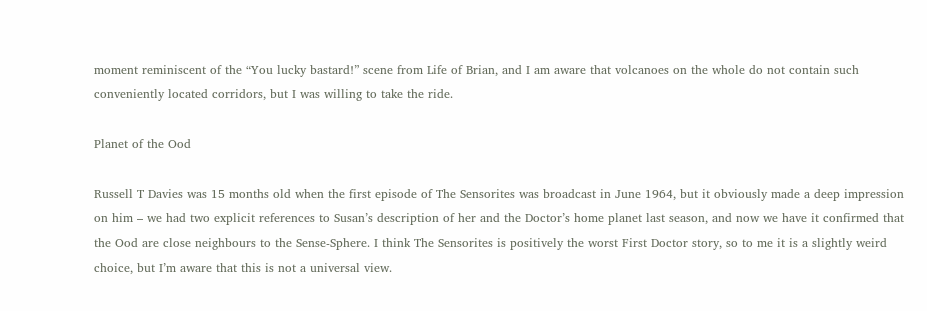moment reminiscent of the “You lucky bastard!” scene from Life of Brian, and I am aware that volcanoes on the whole do not contain such conveniently located corridors, but I was willing to take the ride.

Planet of the Ood

Russell T Davies was 15 months old when the first episode of The Sensorites was broadcast in June 1964, but it obviously made a deep impression on him – we had two explicit references to Susan’s description of her and the Doctor’s home planet last season, and now we have it confirmed that the Ood are close neighbours to the Sense-Sphere. I think The Sensorites is positively the worst First Doctor story, so to me it is a slightly weird choice, but I’m aware that this is not a universal view.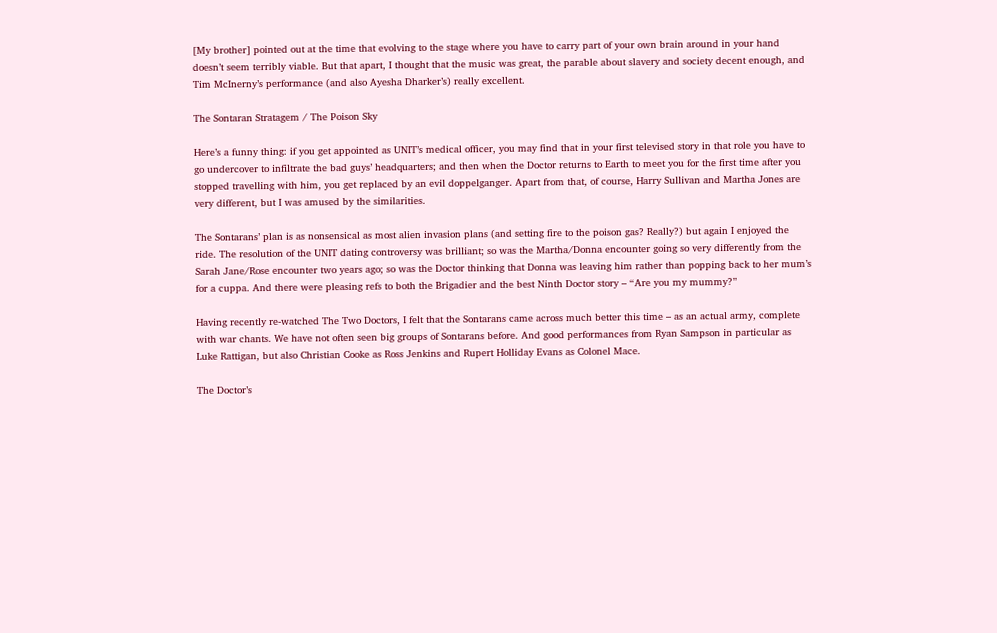[My brother] pointed out at the time that evolving to the stage where you have to carry part of your own brain around in your hand doesn’t seem terribly viable. But that apart, I thought that the music was great, the parable about slavery and society decent enough, and Tim McInerny’s performance (and also Ayesha Dharker’s) really excellent.

The Sontaran Stratagem / The Poison Sky

Here’s a funny thing: if you get appointed as UNIT’s medical officer, you may find that in your first televised story in that role you have to go undercover to infiltrate the bad guys’ headquarters; and then when the Doctor returns to Earth to meet you for the first time after you stopped travelling with him, you get replaced by an evil doppelganger. Apart from that, of course, Harry Sullivan and Martha Jones are very different, but I was amused by the similarities.

The Sontarans’ plan is as nonsensical as most alien invasion plans (and setting fire to the poison gas? Really?) but again I enjoyed the ride. The resolution of the UNIT dating controversy was brilliant; so was the Martha/Donna encounter going so very differently from the Sarah Jane/Rose encounter two years ago; so was the Doctor thinking that Donna was leaving him rather than popping back to her mum’s for a cuppa. And there were pleasing refs to both the Brigadier and the best Ninth Doctor story – “Are you my mummy?”

Having recently re-watched The Two Doctors, I felt that the Sontarans came across much better this time – as an actual army, complete with war chants. We have not often seen big groups of Sontarans before. And good performances from Ryan Sampson in particular as Luke Rattigan, but also Christian Cooke as Ross Jenkins and Rupert Holliday Evans as Colonel Mace.

The Doctor’s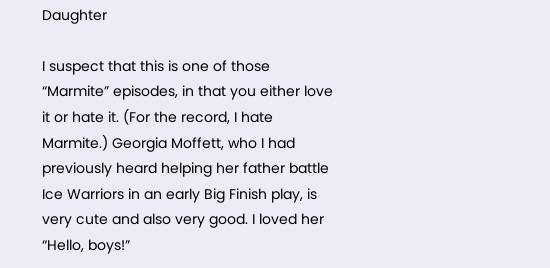Daughter

I suspect that this is one of those “Marmite” episodes, in that you either love it or hate it. (For the record, I hate Marmite.) Georgia Moffett, who I had previously heard helping her father battle Ice Warriors in an early Big Finish play, is very cute and also very good. I loved her “Hello, boys!”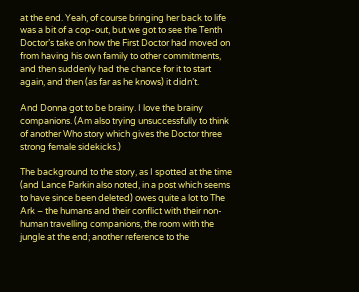at the end. Yeah, of course bringing her back to life was a bit of a cop-out, but we got to see the Tenth Doctor’s take on how the First Doctor had moved on from having his own family to other commitments, and then suddenly had the chance for it to start again, and then (as far as he knows) it didn’t.

And Donna got to be brainy. I love the brainy companions. (Am also trying unsuccessfully to think of another Who story which gives the Doctor three strong female sidekicks.)

The background to the story, as I spotted at the time (and Lance Parkin also noted, in a post which seems to have since been deleted) owes quite a lot to The Ark – the humans and their conflict with their non-human travelling companions, the room with the jungle at the end; another reference to the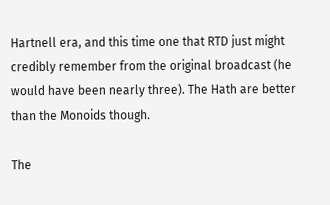Hartnell era, and this time one that RTD just might credibly remember from the original broadcast (he would have been nearly three). The Hath are better than the Monoids though.

The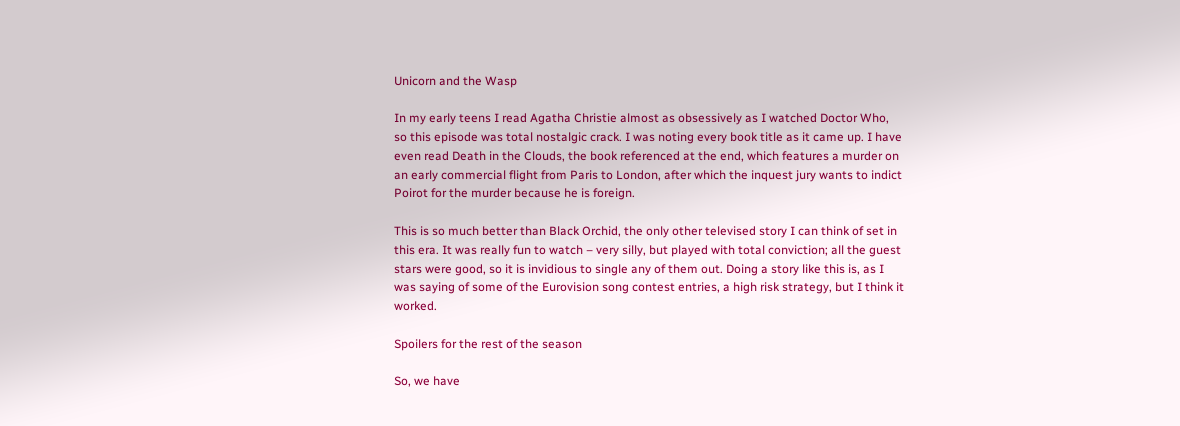Unicorn and the Wasp

In my early teens I read Agatha Christie almost as obsessively as I watched Doctor Who, so this episode was total nostalgic crack. I was noting every book title as it came up. I have even read Death in the Clouds, the book referenced at the end, which features a murder on an early commercial flight from Paris to London, after which the inquest jury wants to indict Poirot for the murder because he is foreign.

This is so much better than Black Orchid, the only other televised story I can think of set in this era. It was really fun to watch – very silly, but played with total conviction; all the guest stars were good, so it is invidious to single any of them out. Doing a story like this is, as I was saying of some of the Eurovision song contest entries, a high risk strategy, but I think it worked.

Spoilers for the rest of the season

So, we have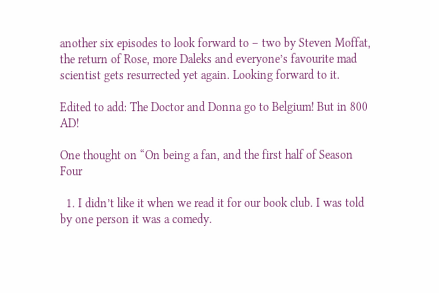another six episodes to look forward to – two by Steven Moffat, the return of Rose, more Daleks and everyone’s favourite mad scientist gets resurrected yet again. Looking forward to it.

Edited to add: The Doctor and Donna go to Belgium! But in 800 AD!

One thought on “On being a fan, and the first half of Season Four

  1. I didn’t like it when we read it for our book club. I was told by one person it was a comedy.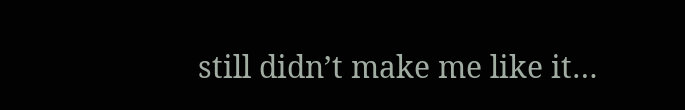still didn’t make me like it…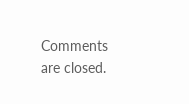Comments are closed.